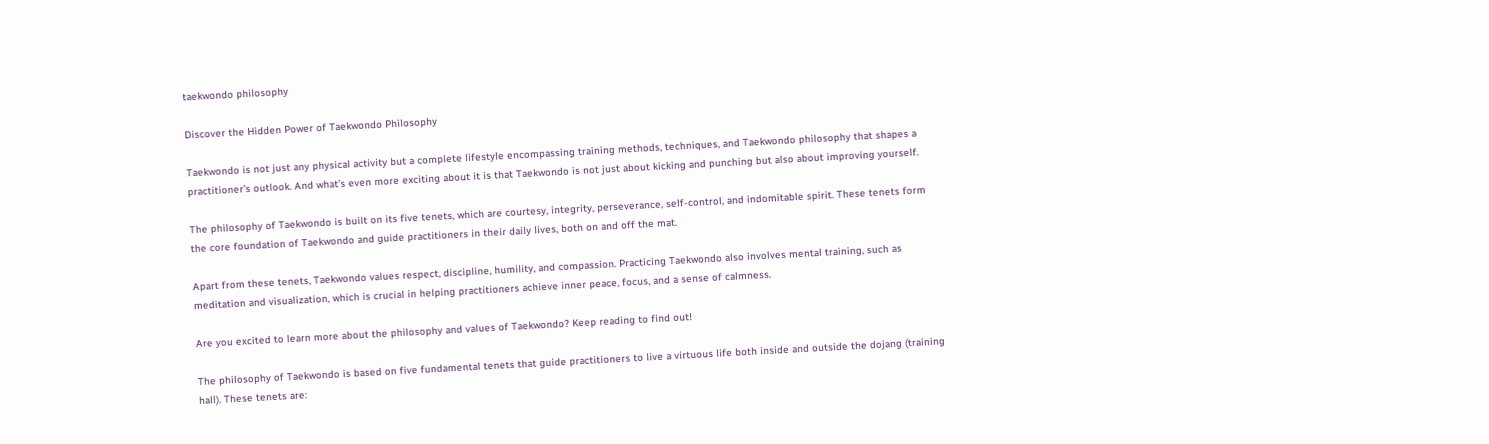taekwondo philosophy

Discover the Hidden Power of Taekwondo Philosophy

Taekwondo is not just any physical activity but a complete lifestyle encompassing training methods, techniques, and Taekwondo philosophy that shapes a practitioner’s outlook. And what’s even more exciting about it is that Taekwondo is not just about kicking and punching but also about improving yourself.

The philosophy of Taekwondo is built on its five tenets, which are courtesy, integrity, perseverance, self-control, and indomitable spirit. These tenets form the core foundation of Taekwondo and guide practitioners in their daily lives, both on and off the mat.

Apart from these tenets, Taekwondo values respect, discipline, humility, and compassion. Practicing Taekwondo also involves mental training, such as meditation and visualization, which is crucial in helping practitioners achieve inner peace, focus, and a sense of calmness.

Are you excited to learn more about the philosophy and values of Taekwondo? Keep reading to find out!

The philosophy of Taekwondo is based on five fundamental tenets that guide practitioners to live a virtuous life both inside and outside the dojang (training hall). These tenets are: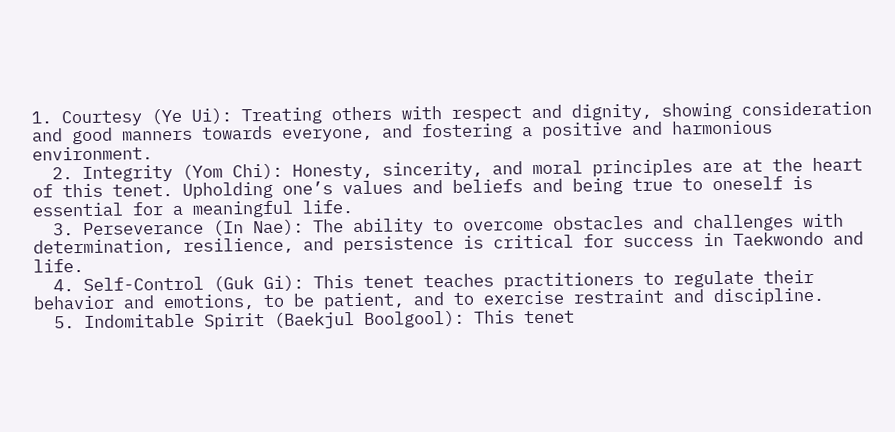1. Courtesy (Ye Ui): Treating others with respect and dignity, showing consideration and good manners towards everyone, and fostering a positive and harmonious environment.
  2. Integrity (Yom Chi): Honesty, sincerity, and moral principles are at the heart of this tenet. Upholding one’s values and beliefs and being true to oneself is essential for a meaningful life.
  3. Perseverance (In Nae): The ability to overcome obstacles and challenges with determination, resilience, and persistence is critical for success in Taekwondo and life.
  4. Self-Control (Guk Gi): This tenet teaches practitioners to regulate their behavior and emotions, to be patient, and to exercise restraint and discipline.
  5. Indomitable Spirit (Baekjul Boolgool): This tenet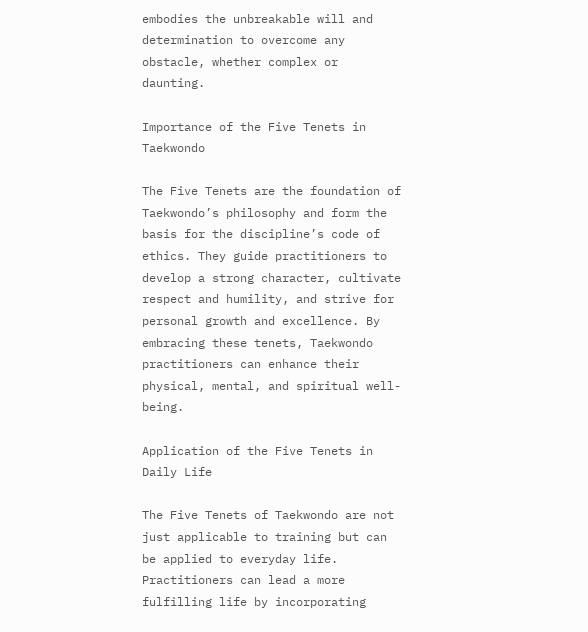embodies the unbreakable will and determination to overcome any obstacle, whether complex or daunting.

Importance of the Five Tenets in Taekwondo

The Five Tenets are the foundation of Taekwondo’s philosophy and form the basis for the discipline’s code of ethics. They guide practitioners to develop a strong character, cultivate respect and humility, and strive for personal growth and excellence. By embracing these tenets, Taekwondo practitioners can enhance their physical, mental, and spiritual well-being.

Application of the Five Tenets in Daily Life

The Five Tenets of Taekwondo are not just applicable to training but can be applied to everyday life. Practitioners can lead a more fulfilling life by incorporating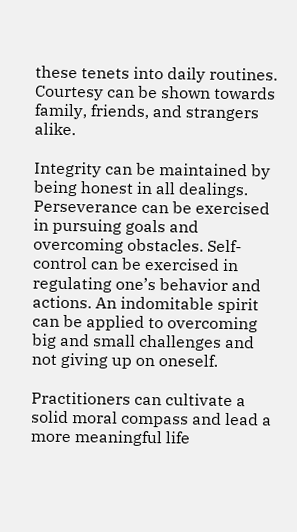these tenets into daily routines. Courtesy can be shown towards family, friends, and strangers alike.

Integrity can be maintained by being honest in all dealings. Perseverance can be exercised in pursuing goals and overcoming obstacles. Self-control can be exercised in regulating one’s behavior and actions. An indomitable spirit can be applied to overcoming big and small challenges and not giving up on oneself.

Practitioners can cultivate a solid moral compass and lead a more meaningful life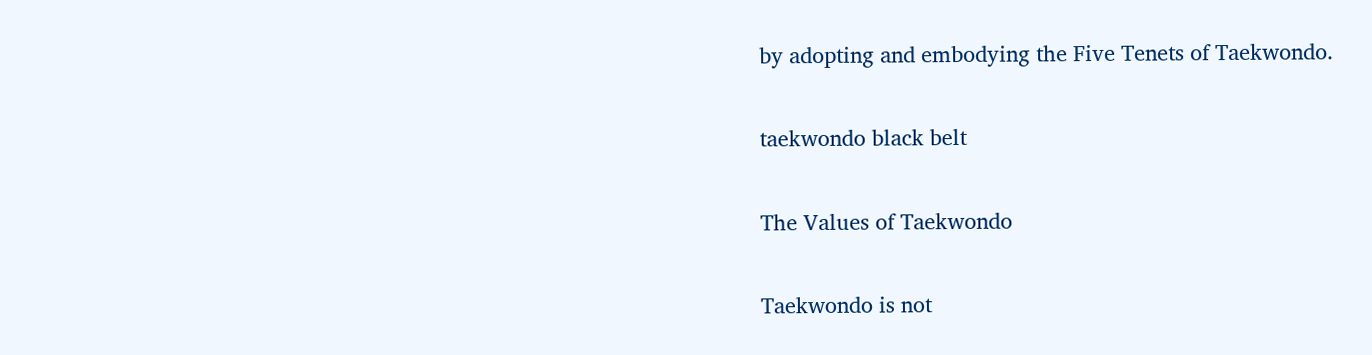by adopting and embodying the Five Tenets of Taekwondo.

taekwondo black belt

The Values of Taekwondo

Taekwondo is not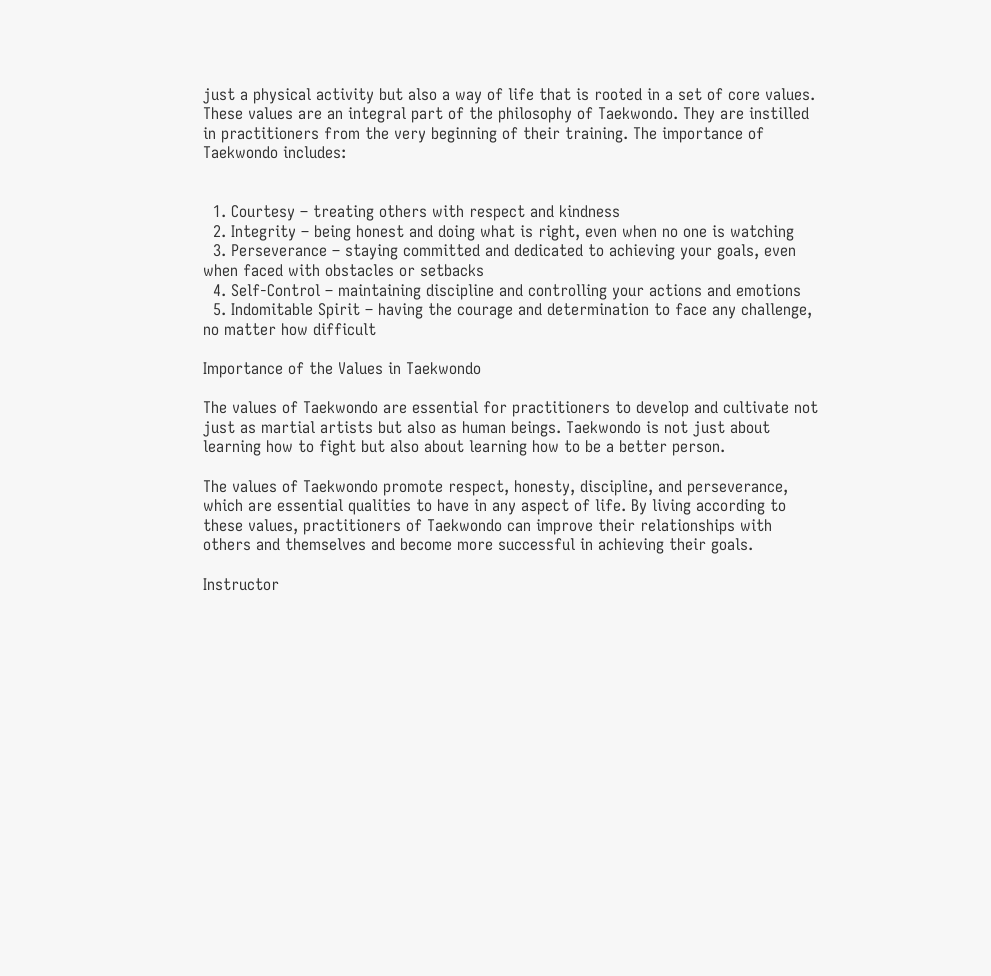just a physical activity but also a way of life that is rooted in a set of core values. These values are an integral part of the philosophy of Taekwondo. They are instilled in practitioners from the very beginning of their training. The importance of Taekwondo includes:


  1. Courtesy – treating others with respect and kindness
  2. Integrity – being honest and doing what is right, even when no one is watching
  3. Perseverance – staying committed and dedicated to achieving your goals, even when faced with obstacles or setbacks
  4. Self-Control – maintaining discipline and controlling your actions and emotions
  5. Indomitable Spirit – having the courage and determination to face any challenge, no matter how difficult

Importance of the Values in Taekwondo

The values of Taekwondo are essential for practitioners to develop and cultivate not just as martial artists but also as human beings. Taekwondo is not just about learning how to fight but also about learning how to be a better person.

The values of Taekwondo promote respect, honesty, discipline, and perseverance, which are essential qualities to have in any aspect of life. By living according to these values, practitioners of Taekwondo can improve their relationships with others and themselves and become more successful in achieving their goals.

Instructor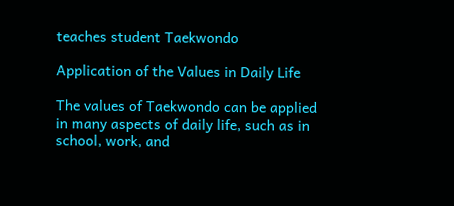teaches student Taekwondo

Application of the Values in Daily Life

The values of Taekwondo can be applied in many aspects of daily life, such as in school, work, and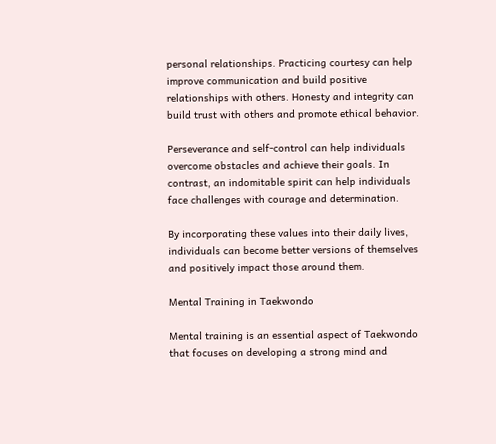personal relationships. Practicing courtesy can help improve communication and build positive relationships with others. Honesty and integrity can build trust with others and promote ethical behavior.

Perseverance and self-control can help individuals overcome obstacles and achieve their goals. In contrast, an indomitable spirit can help individuals face challenges with courage and determination.

By incorporating these values into their daily lives, individuals can become better versions of themselves and positively impact those around them.

Mental Training in Taekwondo

Mental training is an essential aspect of Taekwondo that focuses on developing a strong mind and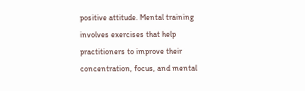positive attitude. Mental training involves exercises that help practitioners to improve their concentration, focus, and mental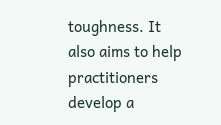toughness. It also aims to help practitioners develop a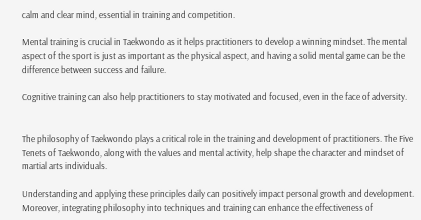calm and clear mind, essential in training and competition.

Mental training is crucial in Taekwondo as it helps practitioners to develop a winning mindset. The mental aspect of the sport is just as important as the physical aspect, and having a solid mental game can be the difference between success and failure.

Cognitive training can also help practitioners to stay motivated and focused, even in the face of adversity.


The philosophy of Taekwondo plays a critical role in the training and development of practitioners. The Five Tenets of Taekwondo, along with the values and mental activity, help shape the character and mindset of martial arts individuals.

Understanding and applying these principles daily can positively impact personal growth and development. Moreover, integrating philosophy into techniques and training can enhance the effectiveness of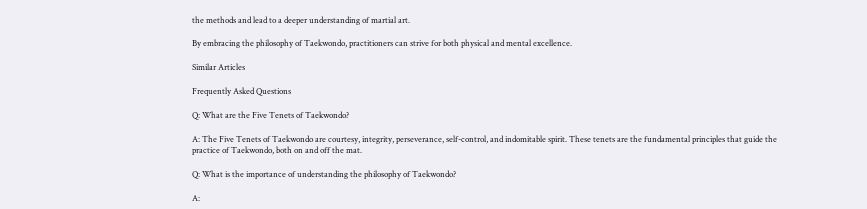the methods and lead to a deeper understanding of martial art.

By embracing the philosophy of Taekwondo, practitioners can strive for both physical and mental excellence.

Similar Articles

Frequently Asked Questions

Q: What are the Five Tenets of Taekwondo?

A: The Five Tenets of Taekwondo are courtesy, integrity, perseverance, self-control, and indomitable spirit. These tenets are the fundamental principles that guide the practice of Taekwondo, both on and off the mat.

Q: What is the importance of understanding the philosophy of Taekwondo?

A: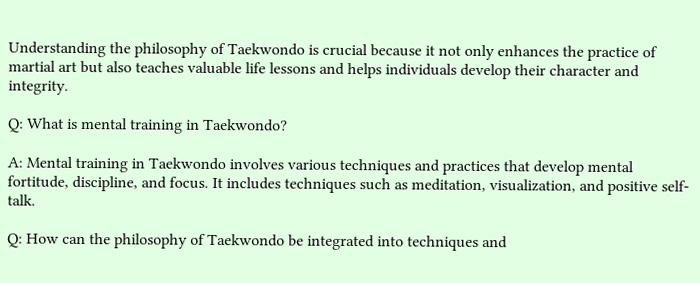Understanding the philosophy of Taekwondo is crucial because it not only enhances the practice of martial art but also teaches valuable life lessons and helps individuals develop their character and integrity.

Q: What is mental training in Taekwondo?

A: Mental training in Taekwondo involves various techniques and practices that develop mental fortitude, discipline, and focus. It includes techniques such as meditation, visualization, and positive self-talk.

Q: How can the philosophy of Taekwondo be integrated into techniques and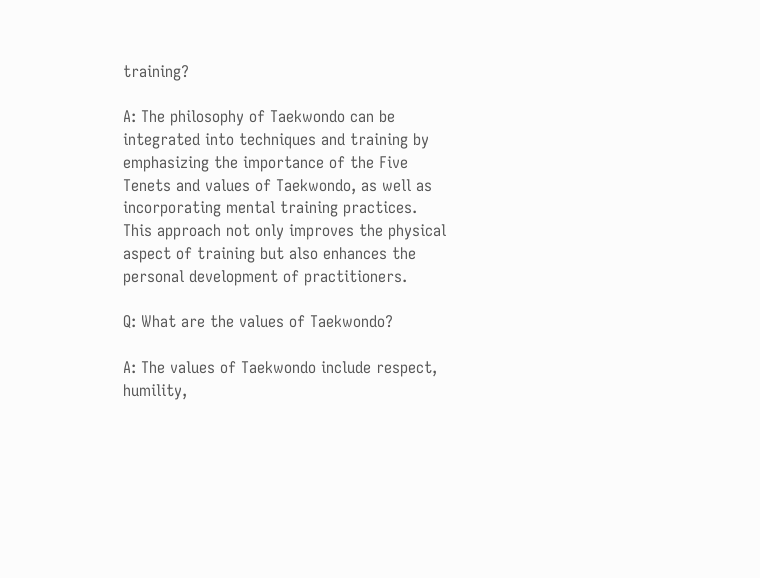training?

A: The philosophy of Taekwondo can be integrated into techniques and training by emphasizing the importance of the Five Tenets and values of Taekwondo, as well as incorporating mental training practices. This approach not only improves the physical aspect of training but also enhances the personal development of practitioners.

Q: What are the values of Taekwondo?

A: The values of Taekwondo include respect, humility,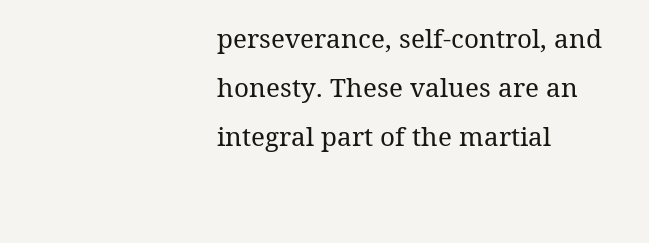perseverance, self-control, and honesty. These values are an integral part of the martial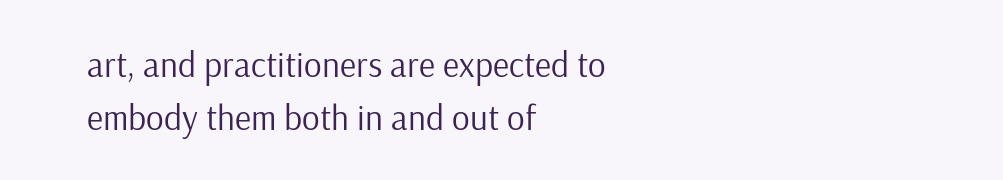art, and practitioners are expected to embody them both in and out of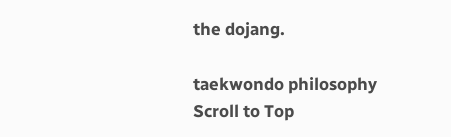the dojang.

taekwondo philosophy
Scroll to Top